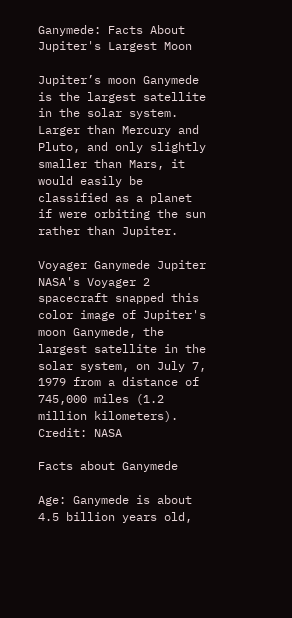Ganymede: Facts About Jupiter's Largest Moon

Jupiter’s moon Ganymede is the largest satellite in the solar system. Larger than Mercury and Pluto, and only slightly smaller than Mars, it would easily be classified as a planet if were orbiting the sun rather than Jupiter.

Voyager Ganymede Jupiter
NASA's Voyager 2 spacecraft snapped this color image of Jupiter's moon Ganymede, the largest satellite in the solar system, on July 7, 1979 from a distance of 745,000 miles (1.2 million kilometers).
Credit: NASA

Facts about Ganymede

Age: Ganymede is about 4.5 billion years old,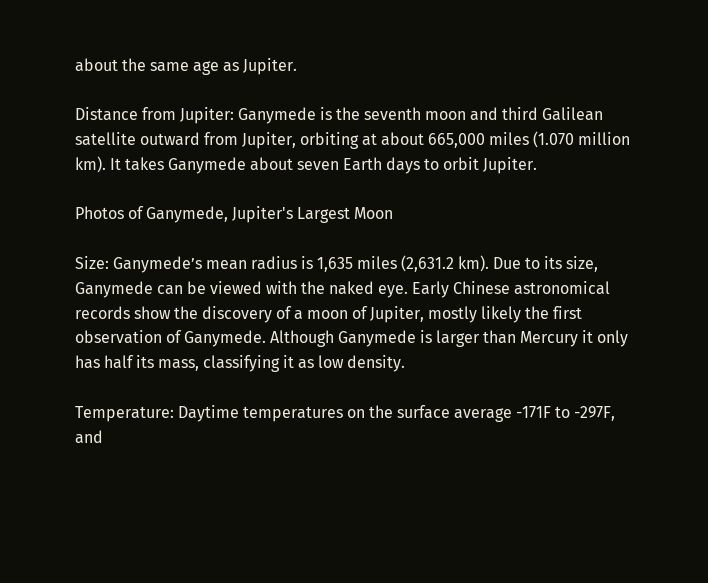about the same age as Jupiter.

Distance from Jupiter: Ganymede is the seventh moon and third Galilean satellite outward from Jupiter, orbiting at about 665,000 miles (1.070 million km). It takes Ganymede about seven Earth days to orbit Jupiter.

Photos of Ganymede, Jupiter's Largest Moon

Size: Ganymede’s mean radius is 1,635 miles (2,631.2 km). Due to its size, Ganymede can be viewed with the naked eye. Early Chinese astronomical records show the discovery of a moon of Jupiter, mostly likely the first observation of Ganymede. Although Ganymede is larger than Mercury it only has half its mass, classifying it as low density.

Temperature: Daytime temperatures on the surface average -171F to -297F, and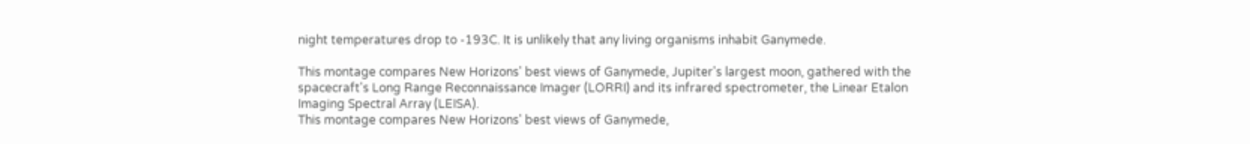night temperatures drop to -193C. It is unlikely that any living organisms inhabit Ganymede.

This montage compares New Horizons' best views of Ganymede, Jupiter's largest moon, gathered with the spacecraft's Long Range Reconnaissance Imager (LORRI) and its infrared spectrometer, the Linear Etalon Imaging Spectral Array (LEISA).
This montage compares New Horizons' best views of Ganymede,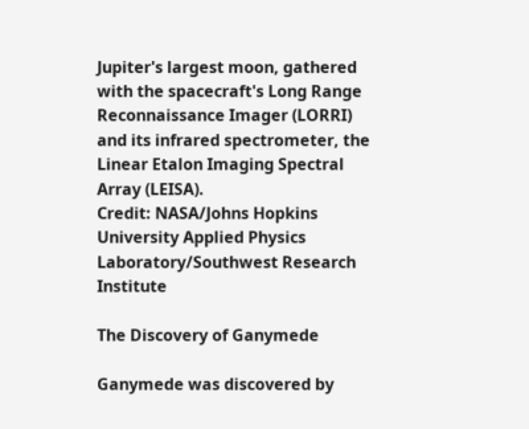Jupiter's largest moon, gathered with the spacecraft's Long Range Reconnaissance Imager (LORRI) and its infrared spectrometer, the Linear Etalon Imaging Spectral Array (LEISA).
Credit: NASA/Johns Hopkins University Applied Physics Laboratory/Southwest Research Institute

The Discovery of Ganymede

Ganymede was discovered by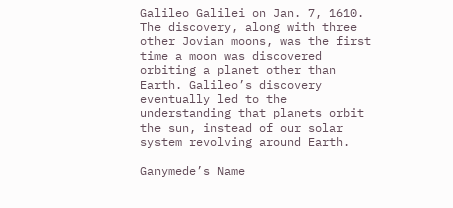Galileo Galilei on Jan. 7, 1610. The discovery, along with three other Jovian moons, was the first time a moon was discovered orbiting a planet other than Earth. Galileo’s discovery eventually led to the understanding that planets orbit the sun, instead of our solar system revolving around Earth.

Ganymede’s Name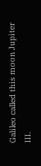Galileo called this moon Jupiter III.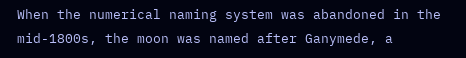When the numerical naming system was abandoned in the mid-1800s, the moon was named after Ganymede, a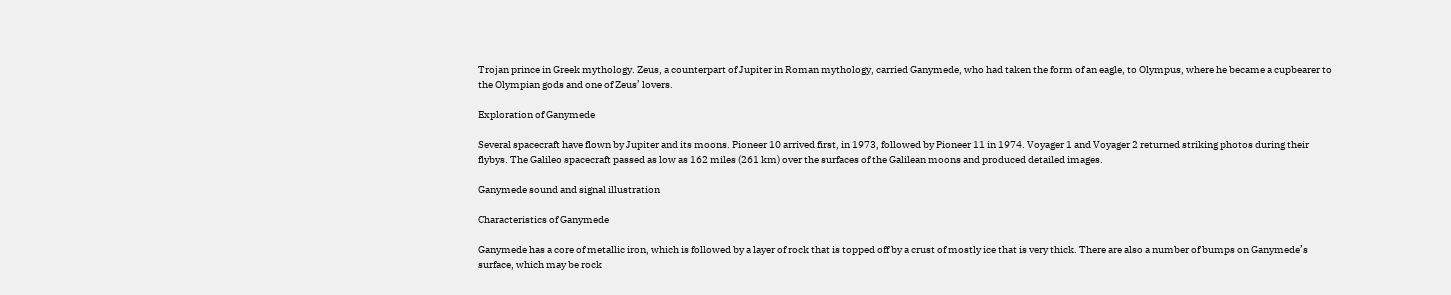Trojan prince in Greek mythology. Zeus, a counterpart of Jupiter in Roman mythology, carried Ganymede, who had taken the form of an eagle, to Olympus, where he became a cupbearer to the Olympian gods and one of Zeus’ lovers.

Exploration of Ganymede

Several spacecraft have flown by Jupiter and its moons. Pioneer 10 arrived first, in 1973, followed by Pioneer 11 in 1974. Voyager 1 and Voyager 2 returned striking photos during their flybys. The Galileo spacecraft passed as low as 162 miles (261 km) over the surfaces of the Galilean moons and produced detailed images.

Ganymede sound and signal illustration

Characteristics of Ganymede

Ganymede has a core of metallic iron, which is followed by a layer of rock that is topped off by a crust of mostly ice that is very thick. There are also a number of bumps on Ganymede’s surface, which may be rock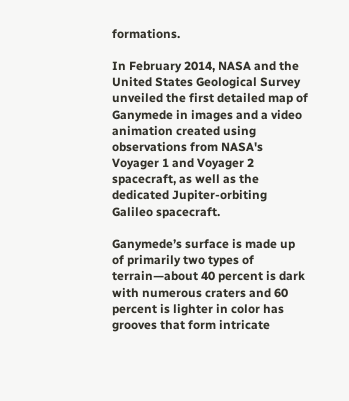formations.

In February 2014, NASA and the United States Geological Survey unveiled the first detailed map of Ganymede in images and a video animation created using observations from NASA's Voyager 1 and Voyager 2 spacecraft, as well as the dedicated Jupiter-orbiting Galileo spacecraft.

Ganymede’s surface is made up of primarily two types of terrain—about 40 percent is dark with numerous craters and 60 percent is lighter in color has grooves that form intricate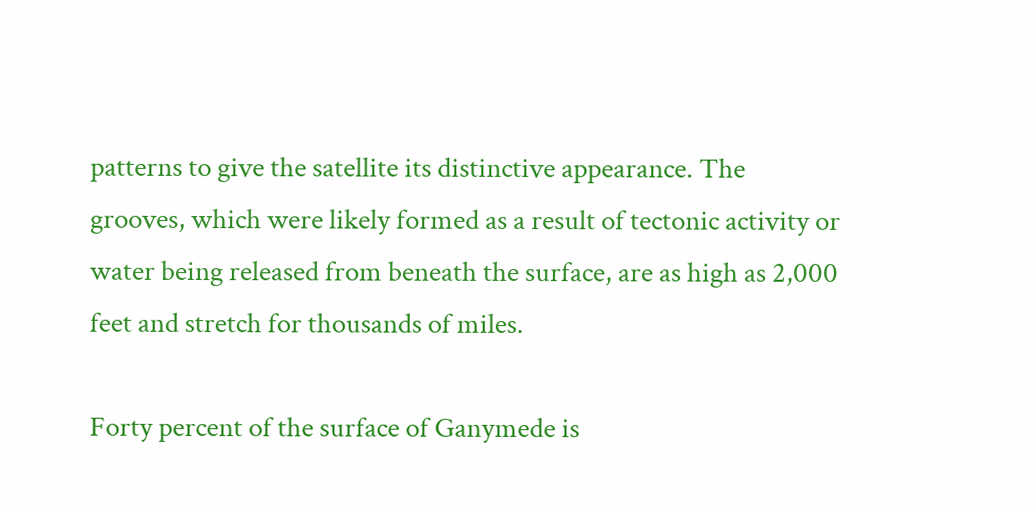patterns to give the satellite its distinctive appearance. The grooves, which were likely formed as a result of tectonic activity or water being released from beneath the surface, are as high as 2,000 feet and stretch for thousands of miles.

Forty percent of the surface of Ganymede is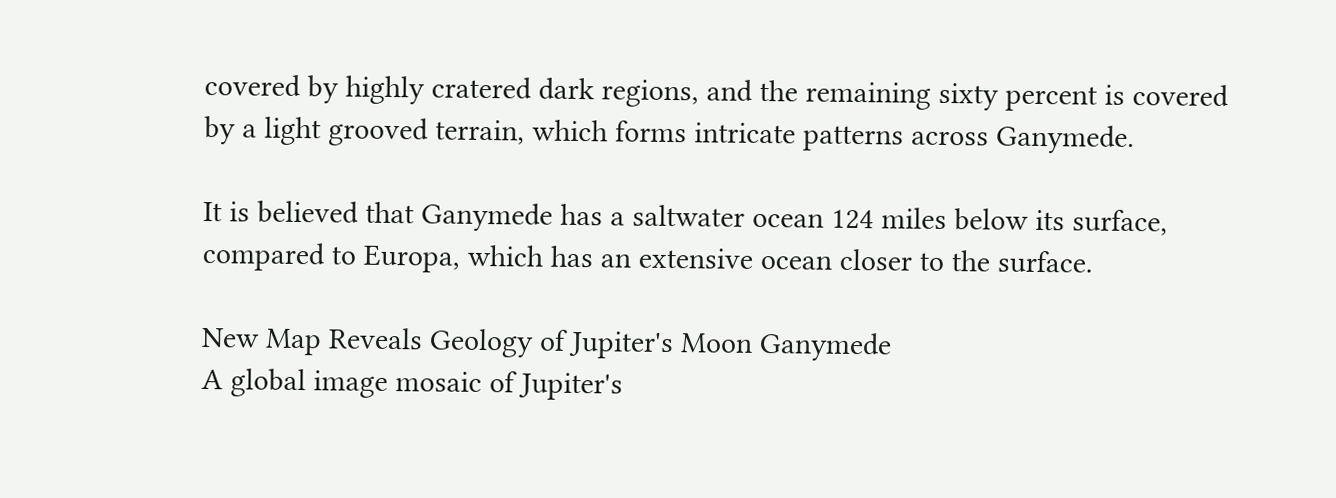covered by highly cratered dark regions, and the remaining sixty percent is covered by a light grooved terrain, which forms intricate patterns across Ganymede.

It is believed that Ganymede has a saltwater ocean 124 miles below its surface, compared to Europa, which has an extensive ocean closer to the surface.

New Map Reveals Geology of Jupiter's Moon Ganymede
A global image mosaic of Jupiter's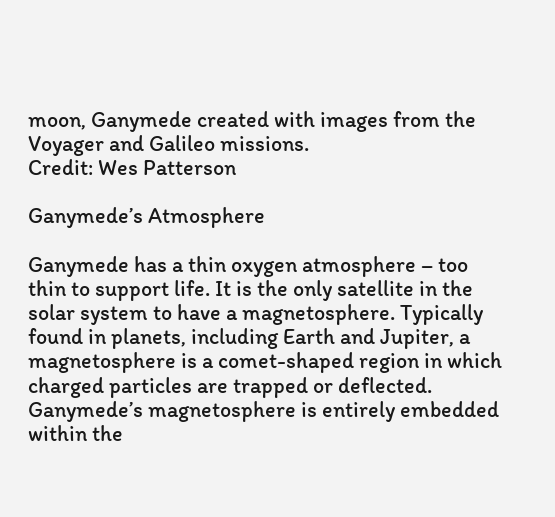moon, Ganymede created with images from the Voyager and Galileo missions.
Credit: Wes Patterson

Ganymede’s Atmosphere

Ganymede has a thin oxygen atmosphere – too thin to support life. It is the only satellite in the solar system to have a magnetosphere. Typically found in planets, including Earth and Jupiter, a magnetosphere is a comet-shaped region in which charged particles are trapped or deflected. Ganymede’s magnetosphere is entirely embedded within the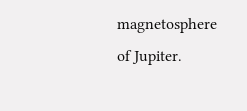magnetosphere of Jupiter.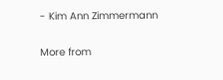- Kim Ann Zimmermann


More from